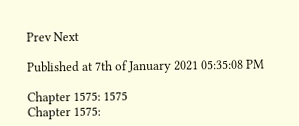Prev Next

Published at 7th of January 2021 05:35:08 PM

Chapter 1575: 1575
Chapter 1575: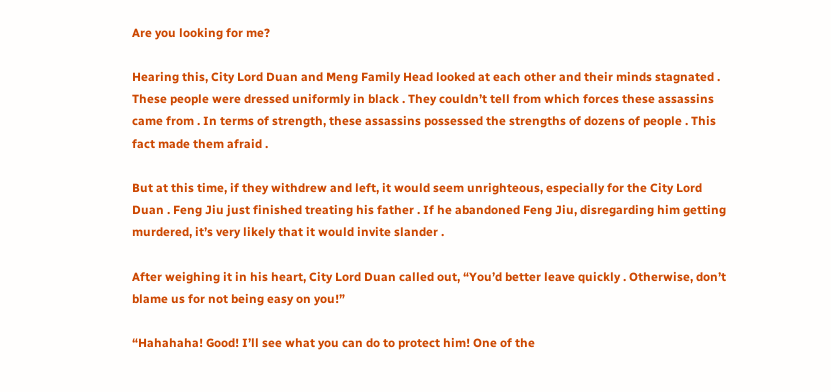Are you looking for me?

Hearing this, City Lord Duan and Meng Family Head looked at each other and their minds stagnated . These people were dressed uniformly in black . They couldn’t tell from which forces these assassins came from . In terms of strength, these assassins possessed the strengths of dozens of people . This fact made them afraid .

But at this time, if they withdrew and left, it would seem unrighteous, especially for the City Lord Duan . Feng Jiu just finished treating his father . If he abandoned Feng Jiu, disregarding him getting murdered, it’s very likely that it would invite slander .

After weighing it in his heart, City Lord Duan called out, “You’d better leave quickly . Otherwise, don’t blame us for not being easy on you!”

“Hahahaha! Good! I’ll see what you can do to protect him! One of the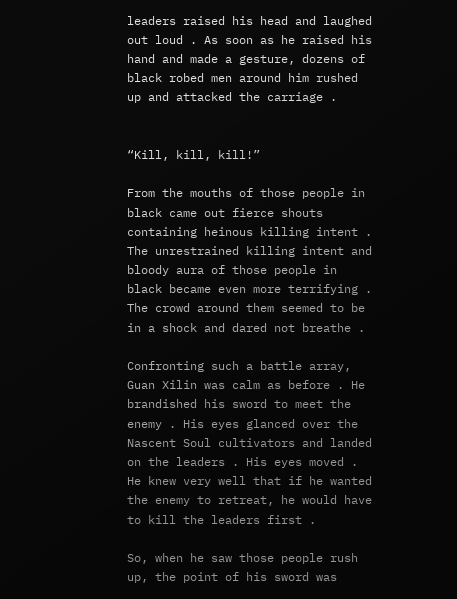leaders raised his head and laughed out loud . As soon as he raised his hand and made a gesture, dozens of black robed men around him rushed up and attacked the carriage .


“Kill, kill, kill!”

From the mouths of those people in black came out fierce shouts containing heinous killing intent . The unrestrained killing intent and bloody aura of those people in black became even more terrifying . The crowd around them seemed to be in a shock and dared not breathe .

Confronting such a battle array, Guan Xilin was calm as before . He brandished his sword to meet the enemy . His eyes glanced over the Nascent Soul cultivators and landed on the leaders . His eyes moved . He knew very well that if he wanted the enemy to retreat, he would have to kill the leaders first .

So, when he saw those people rush up, the point of his sword was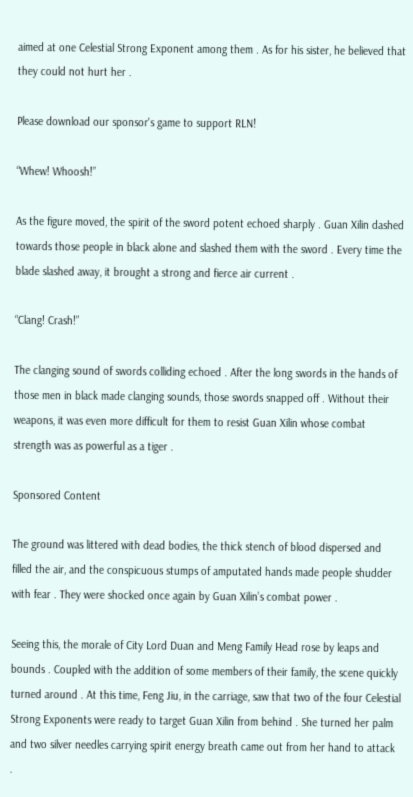aimed at one Celestial Strong Exponent among them . As for his sister, he believed that they could not hurt her .

Please download our sponsor's game to support RLN!

“Whew! Whoosh!”

As the figure moved, the spirit of the sword potent echoed sharply . Guan Xilin dashed towards those people in black alone and slashed them with the sword . Every time the blade slashed away, it brought a strong and fierce air current .

“Clang! Crash!”

The clanging sound of swords colliding echoed . After the long swords in the hands of those men in black made clanging sounds, those swords snapped off . Without their weapons, it was even more difficult for them to resist Guan Xilin whose combat strength was as powerful as a tiger .

Sponsored Content

The ground was littered with dead bodies, the thick stench of blood dispersed and filled the air, and the conspicuous stumps of amputated hands made people shudder with fear . They were shocked once again by Guan Xilin’s combat power .

Seeing this, the morale of City Lord Duan and Meng Family Head rose by leaps and bounds . Coupled with the addition of some members of their family, the scene quickly turned around . At this time, Feng Jiu, in the carriage, saw that two of the four Celestial Strong Exponents were ready to target Guan Xilin from behind . She turned her palm and two silver needles carrying spirit energy breath came out from her hand to attack .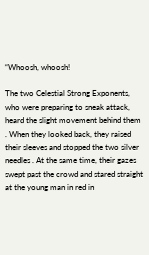“Whoosh, whoosh!

The two Celestial Strong Exponents, who were preparing to sneak attack, heard the slight movement behind them . When they looked back, they raised their sleeves and stopped the two silver needles . At the same time, their gazes swept past the crowd and stared straight at the young man in red in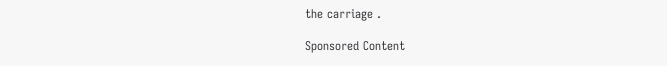the carriage .

Sponsored Content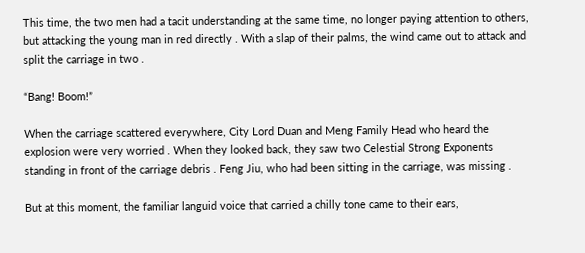This time, the two men had a tacit understanding at the same time, no longer paying attention to others, but attacking the young man in red directly . With a slap of their palms, the wind came out to attack and split the carriage in two .

“Bang! Boom!”

When the carriage scattered everywhere, City Lord Duan and Meng Family Head who heard the explosion were very worried . When they looked back, they saw two Celestial Strong Exponents standing in front of the carriage debris . Feng Jiu, who had been sitting in the carriage, was missing .

But at this moment, the familiar languid voice that carried a chilly tone came to their ears,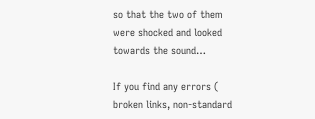so that the two of them were shocked and looked towards the sound…

If you find any errors ( broken links, non-standard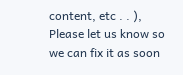content, etc . . ), Please let us know so we can fix it as soon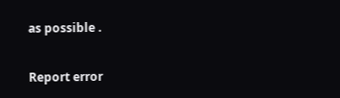as possible .

Report error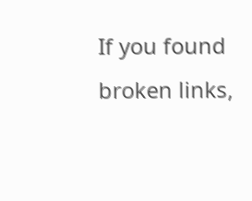If you found broken links,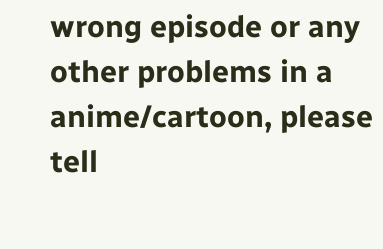wrong episode or any other problems in a anime/cartoon, please tell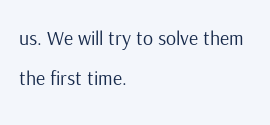us. We will try to solve them the first time.